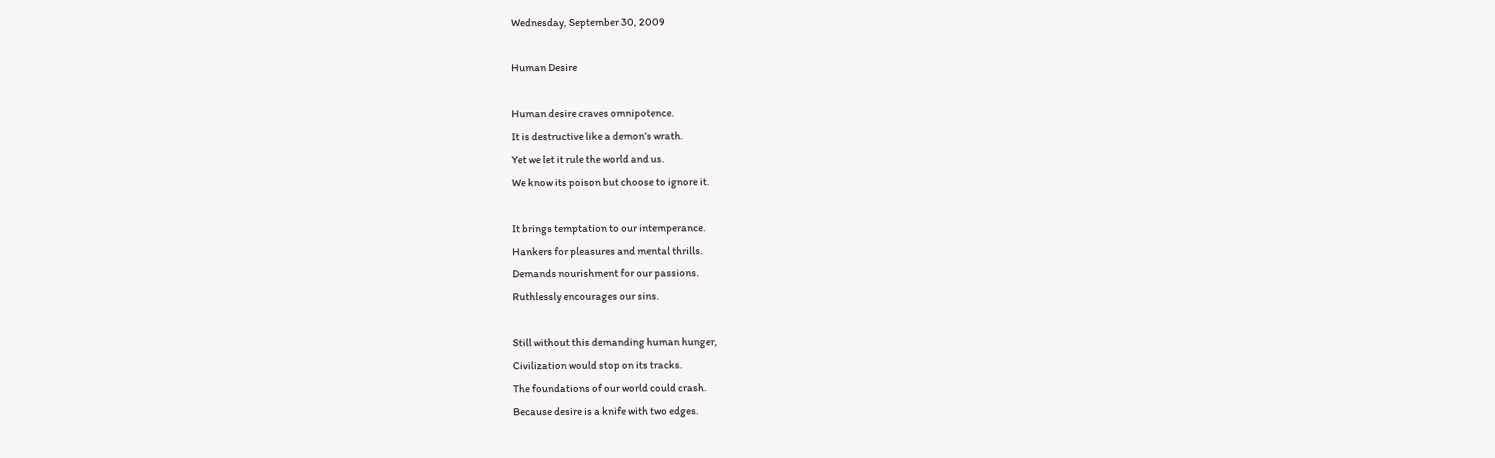Wednesday, September 30, 2009

Human Desire

Human desire craves omnipotence.
It is destructive like a demon’s wrath.
Yet we let it rule the world and us.
We know its poison but choose to ignore it.

It brings temptation to our intemperance.
Hankers for pleasures and mental thrills.
Demands nourishment for our passions.
Ruthlessly encourages our sins.

Still without this demanding human hunger,
Civilization would stop on its tracks.
The foundations of our world could crash.
Because desire is a knife with two edges.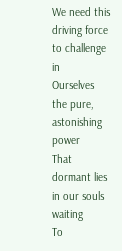We need this driving force to challenge in
Ourselves the pure, astonishing power
That dormant lies in our souls waiting
To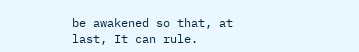be awakened so that, at last, It can rule.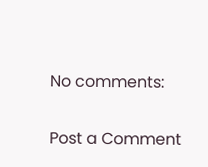No comments:

Post a Comment